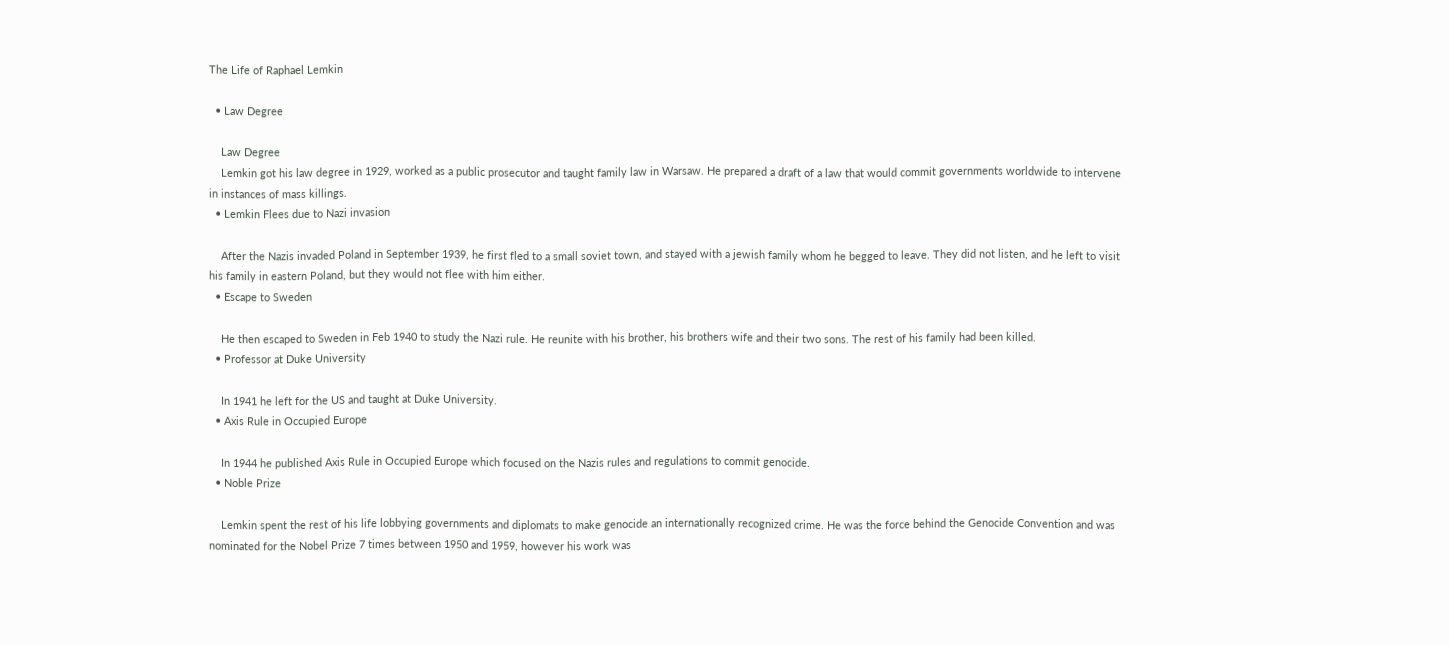The Life of Raphael Lemkin

  • Law Degree

    Law Degree
    Lemkin got his law degree in 1929, worked as a public prosecutor and taught family law in Warsaw. He prepared a draft of a law that would commit governments worldwide to intervene in instances of mass killings.
  • Lemkin Flees due to Nazi invasion

    After the Nazis invaded Poland in September 1939, he first fled to a small soviet town, and stayed with a jewish family whom he begged to leave. They did not listen, and he left to visit his family in eastern Poland, but they would not flee with him either.
  • Escape to Sweden

    He then escaped to Sweden in Feb 1940 to study the Nazi rule. He reunite with his brother, his brothers wife and their two sons. The rest of his family had been killed.
  • Professor at Duke University

    In 1941 he left for the US and taught at Duke University.
  • Axis Rule in Occupied Europe

    In 1944 he published Axis Rule in Occupied Europe which focused on the Nazis rules and regulations to commit genocide.
  • Noble Prize

    Lemkin spent the rest of his life lobbying governments and diplomats to make genocide an internationally recognized crime. He was the force behind the Genocide Convention and was nominated for the Nobel Prize 7 times between 1950 and 1959, however his work was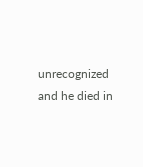unrecognized and he died in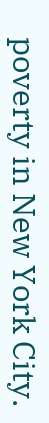poverty in New York City.